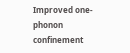Improved one-phonon confinement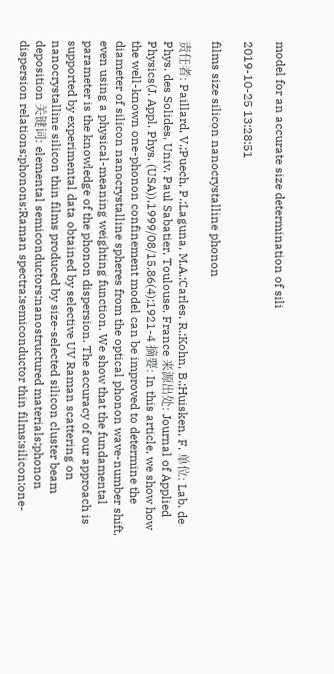model for an accurate size determination of sili

2019-10-25 13:28:51

films size silicon nanocrystalline phonon

责任者: Paillard, V.;Puech, P.;Laguna, M.A.;Carles, R.;Kohn, B.;Huisken, F. 单位: Lab. de Phys. des Solides, Univ. Paul Sabatier, Toulouse, France 来源出处: Journal of Applied Physics(J. Appl. Phys. (USA)),1999/08/15,86(4):1921-4 摘要: In this article, we show how the well-known one-phonon confinement model can be improved to determine the diameter of silicon nanocrystalline spheres from the optical phonon wave-number shift, even using a physical-meaning weighting function. We show that the fundamental parameter is the knowledge of the phonon dispersion. The accuracy of our approach is supported by experimental data obtained by selective UV Raman scattering on nanocrystalline silicon thin films produced by size-selected silicon cluster beam deposition 关键词: elemental semiconductors;nanostructured materials;phonon dispersion relations;phonons;Raman spectra;semiconductor thin films;silicon;one-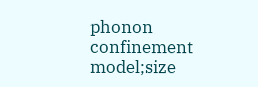phonon confinement model;size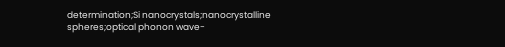determination;Si nanocrystals;nanocrystalline spheres;optical phonon wave-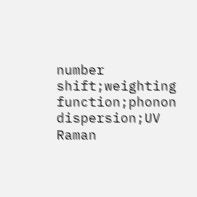number shift;weighting function;phonon dispersion;UV Raman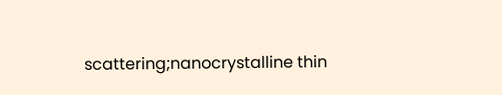scattering;nanocrystalline thin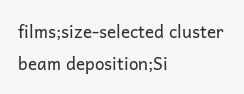films;size-selected cluster beam deposition;Si